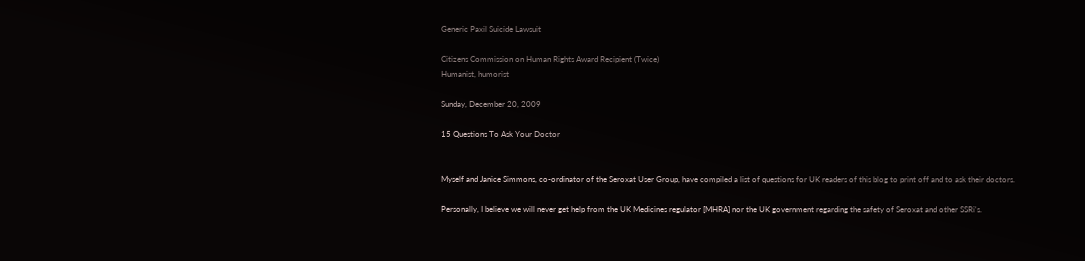Generic Paxil Suicide Lawsuit

Citizens Commission on Human Rights Award Recipient (Twice)
Humanist, humorist

Sunday, December 20, 2009

15 Questions To Ask Your Doctor


Myself and Janice Simmons, co-ordinator of the Seroxat User Group, have compiled a list of questions for UK readers of this blog to print off and to ask their doctors.

Personally, I believe we will never get help from the UK Medicines regulator [MHRA] nor the UK government regarding the safety of Seroxat and other SSRi's.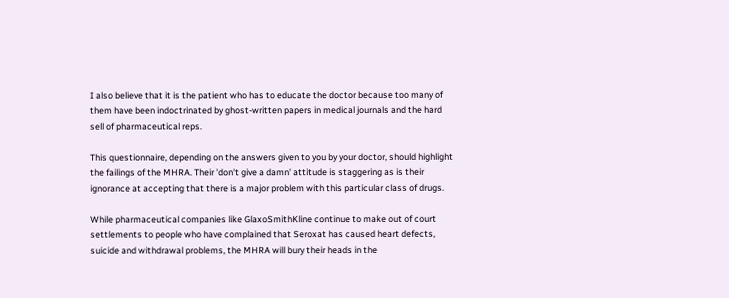I also believe that it is the patient who has to educate the doctor because too many of them have been indoctrinated by ghost-written papers in medical journals and the hard sell of pharmaceutical reps.

This questionnaire, depending on the answers given to you by your doctor, should highlight the failings of the MHRA. Their 'don't give a damn' attitude is staggering as is their ignorance at accepting that there is a major problem with this particular class of drugs.

While pharmaceutical companies like GlaxoSmithKline continue to make out of court settlements to people who have complained that Seroxat has caused heart defects, suicide and withdrawal problems, the MHRA will bury their heads in the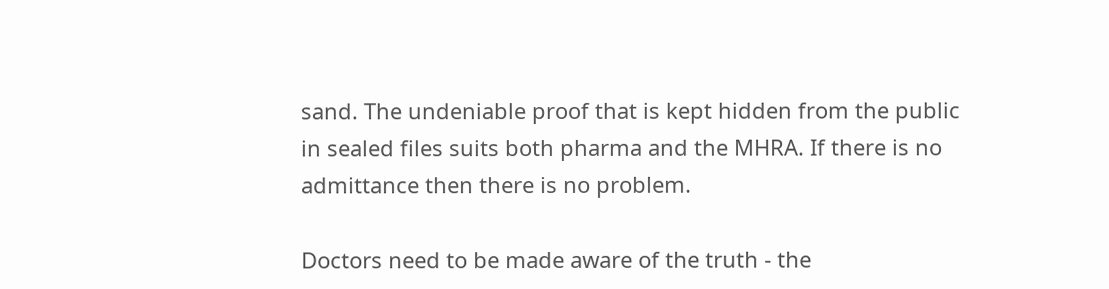sand. The undeniable proof that is kept hidden from the public in sealed files suits both pharma and the MHRA. If there is no admittance then there is no problem.

Doctors need to be made aware of the truth - the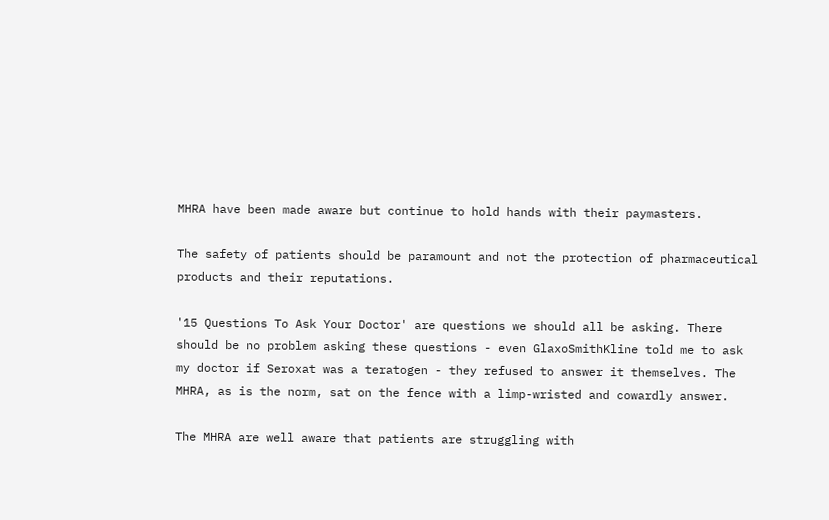MHRA have been made aware but continue to hold hands with their paymasters.

The safety of patients should be paramount and not the protection of pharmaceutical products and their reputations.

'15 Questions To Ask Your Doctor' are questions we should all be asking. There should be no problem asking these questions - even GlaxoSmithKline told me to ask my doctor if Seroxat was a teratogen - they refused to answer it themselves. The MHRA, as is the norm, sat on the fence with a limp-wristed and cowardly answer.

The MHRA are well aware that patients are struggling with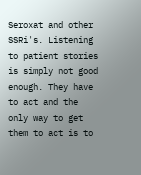Seroxat and other SSRi's. Listening to patient stories is simply not good enough. They have to act and the only way to get them to act is to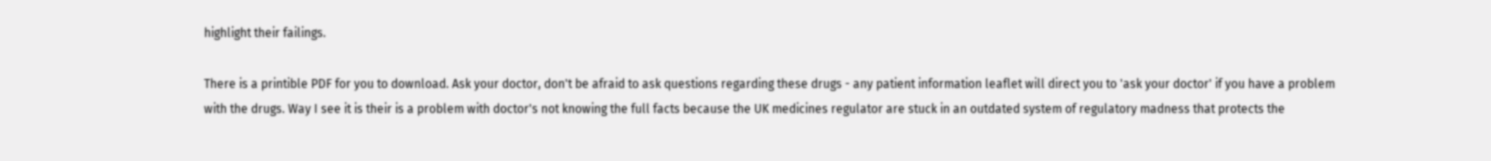highlight their failings.

There is a printible PDF for you to download. Ask your doctor, don't be afraid to ask questions regarding these drugs - any patient information leaflet will direct you to 'ask your doctor' if you have a problem with the drugs. Way I see it is their is a problem with doctor's not knowing the full facts because the UK medicines regulator are stuck in an outdated system of regulatory madness that protects the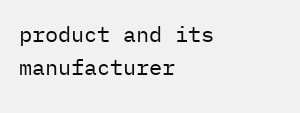product and its manufacturer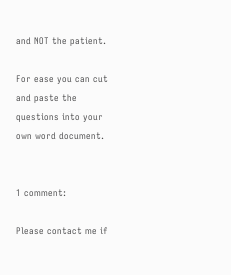and NOT the patient.

For ease you can cut and paste the questions into your own word document.


1 comment:

Please contact me if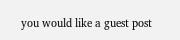you would like a guest post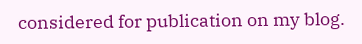considered for publication on my blog.